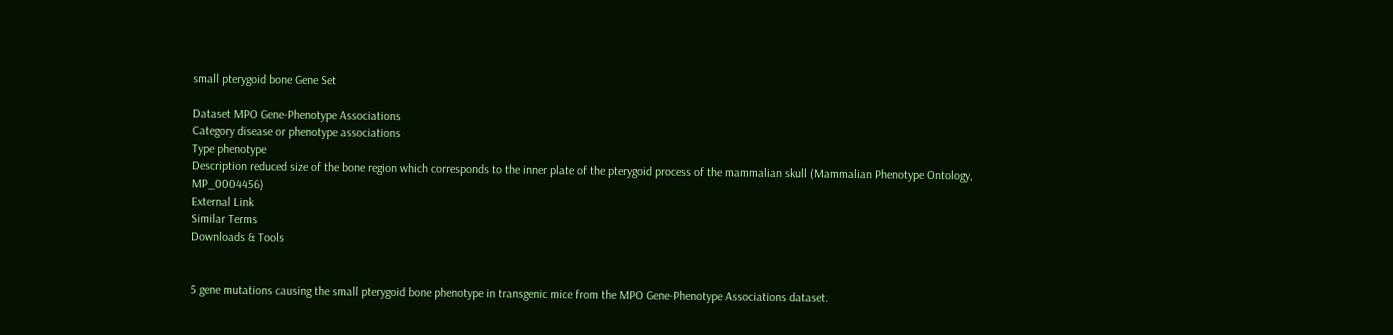small pterygoid bone Gene Set

Dataset MPO Gene-Phenotype Associations
Category disease or phenotype associations
Type phenotype
Description reduced size of the bone region which corresponds to the inner plate of the pterygoid process of the mammalian skull (Mammalian Phenotype Ontology, MP_0004456)
External Link
Similar Terms
Downloads & Tools


5 gene mutations causing the small pterygoid bone phenotype in transgenic mice from the MPO Gene-Phenotype Associations dataset.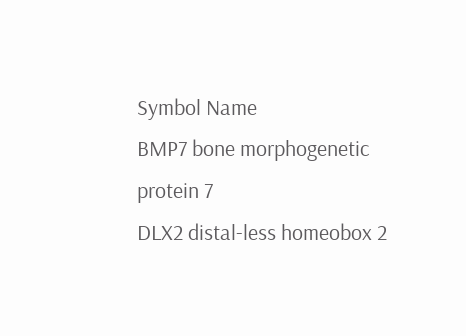Symbol Name
BMP7 bone morphogenetic protein 7
DLX2 distal-less homeobox 2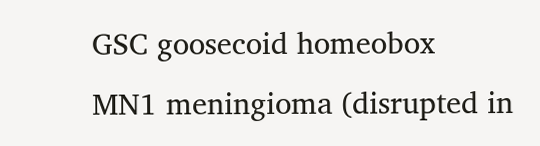GSC goosecoid homeobox
MN1 meningioma (disrupted in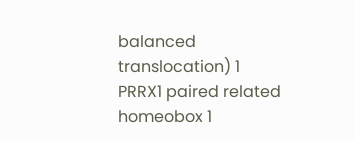balanced translocation) 1
PRRX1 paired related homeobox 1